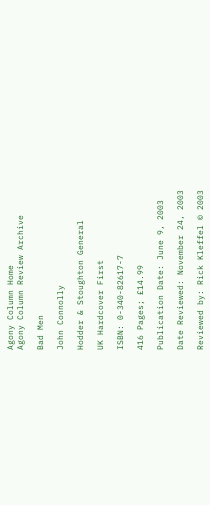Agony Column Home
Agony Column Review Archive

Bad Men

John Connolly

Hodder & Stoughton General

UK Hardcover First

ISBN: 0-340-82617-7

416 Pages; £14.99

Publication Date: June 9, 2003

Date Reviewed: November 24, 2003

Reviewed by: Rick Kleffel © 2003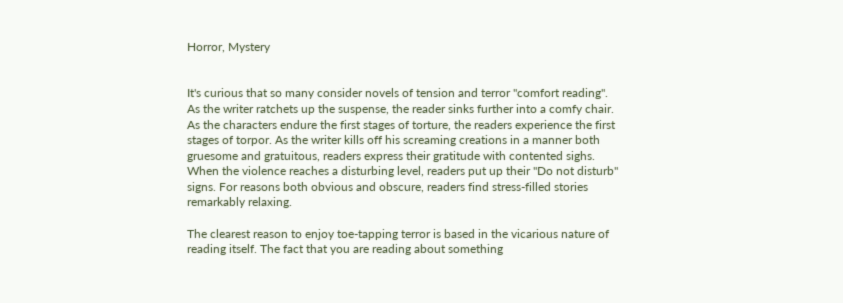Horror, Mystery


It's curious that so many consider novels of tension and terror "comfort reading". As the writer ratchets up the suspense, the reader sinks further into a comfy chair. As the characters endure the first stages of torture, the readers experience the first stages of torpor. As the writer kills off his screaming creations in a manner both gruesome and gratuitous, readers express their gratitude with contented sighs. When the violence reaches a disturbing level, readers put up their "Do not disturb" signs. For reasons both obvious and obscure, readers find stress-filled stories remarkably relaxing.

The clearest reason to enjoy toe-tapping terror is based in the vicarious nature of reading itself. The fact that you are reading about something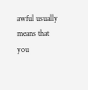awful usually means that you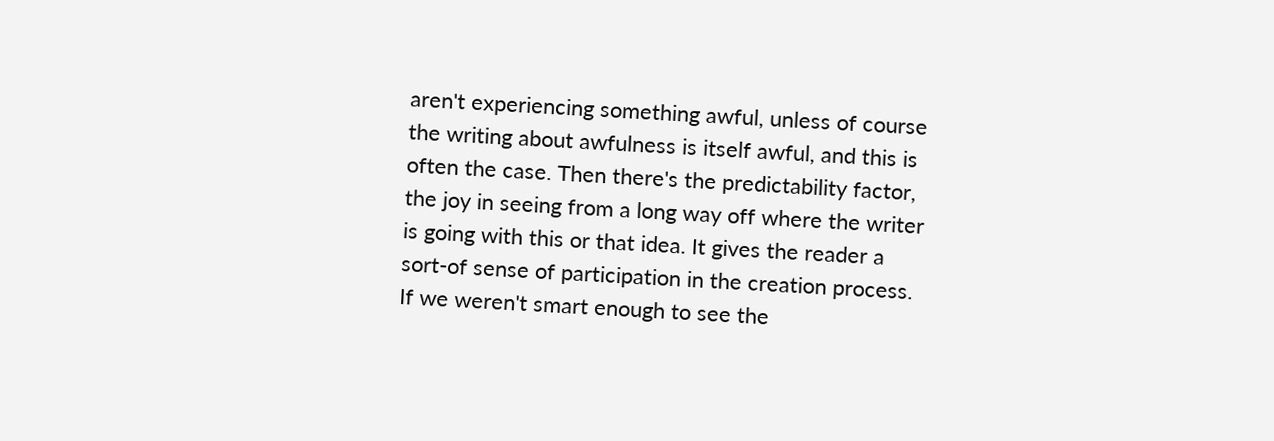aren't experiencing something awful, unless of course the writing about awfulness is itself awful, and this is often the case. Then there's the predictability factor, the joy in seeing from a long way off where the writer is going with this or that idea. It gives the reader a sort-of sense of participation in the creation process. If we weren't smart enough to see the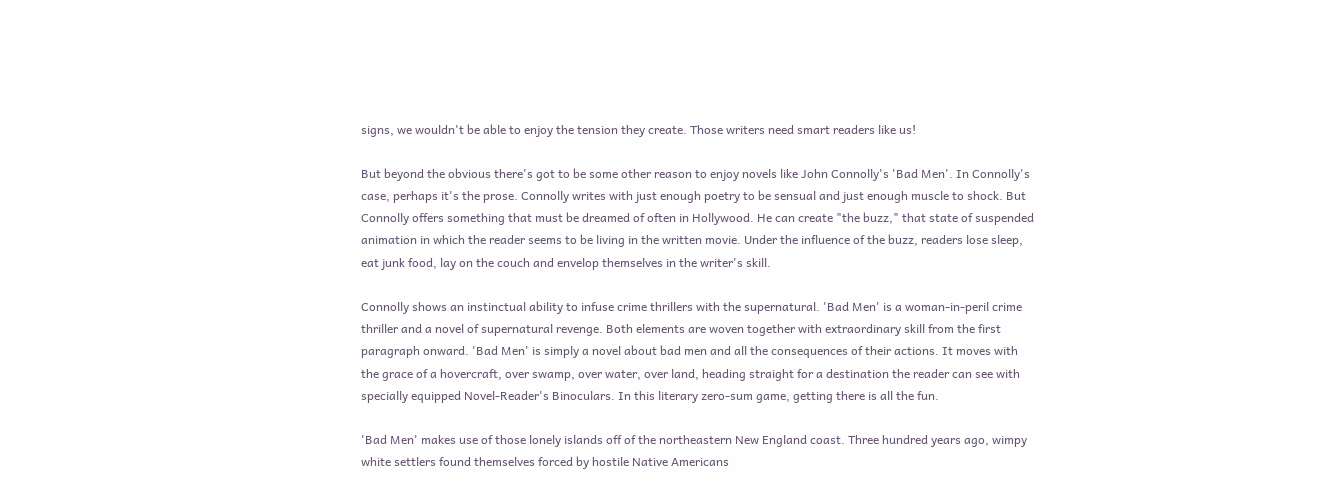signs, we wouldn't be able to enjoy the tension they create. Those writers need smart readers like us!

But beyond the obvious there's got to be some other reason to enjoy novels like John Connolly's 'Bad Men'. In Connolly's case, perhaps it's the prose. Connolly writes with just enough poetry to be sensual and just enough muscle to shock. But Connolly offers something that must be dreamed of often in Hollywood. He can create "the buzz," that state of suspended animation in which the reader seems to be living in the written movie. Under the influence of the buzz, readers lose sleep, eat junk food, lay on the couch and envelop themselves in the writer's skill.

Connolly shows an instinctual ability to infuse crime thrillers with the supernatural. 'Bad Men' is a woman-in-peril crime thriller and a novel of supernatural revenge. Both elements are woven together with extraordinary skill from the first paragraph onward. 'Bad Men' is simply a novel about bad men and all the consequences of their actions. It moves with the grace of a hovercraft, over swamp, over water, over land, heading straight for a destination the reader can see with specially equipped Novel-Reader's Binoculars. In this literary zero-sum game, getting there is all the fun.

'Bad Men' makes use of those lonely islands off of the northeastern New England coast. Three hundred years ago, wimpy white settlers found themselves forced by hostile Native Americans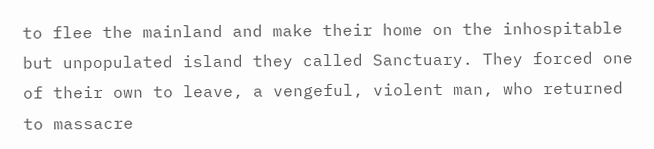to flee the mainland and make their home on the inhospitable but unpopulated island they called Sanctuary. They forced one of their own to leave, a vengeful, violent man, who returned to massacre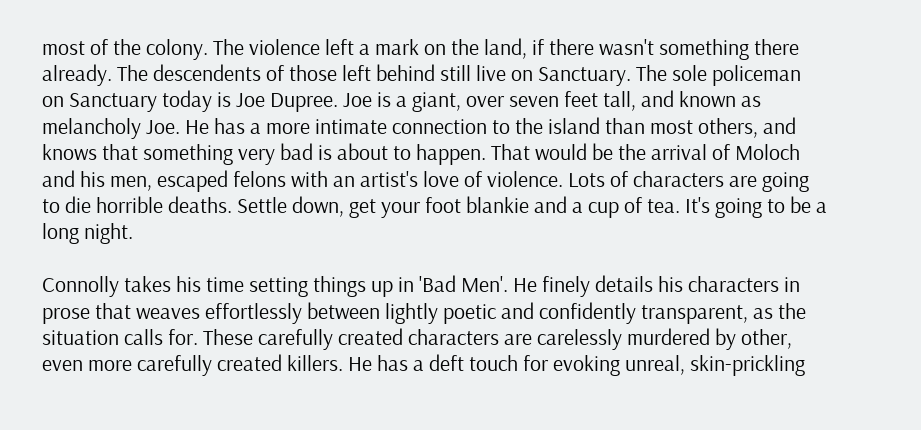most of the colony. The violence left a mark on the land, if there wasn't something there already. The descendents of those left behind still live on Sanctuary. The sole policeman on Sanctuary today is Joe Dupree. Joe is a giant, over seven feet tall, and known as melancholy Joe. He has a more intimate connection to the island than most others, and knows that something very bad is about to happen. That would be the arrival of Moloch and his men, escaped felons with an artist's love of violence. Lots of characters are going to die horrible deaths. Settle down, get your foot blankie and a cup of tea. It's going to be a long night.

Connolly takes his time setting things up in 'Bad Men'. He finely details his characters in prose that weaves effortlessly between lightly poetic and confidently transparent, as the situation calls for. These carefully created characters are carelessly murdered by other, even more carefully created killers. He has a deft touch for evoking unreal, skin-prickling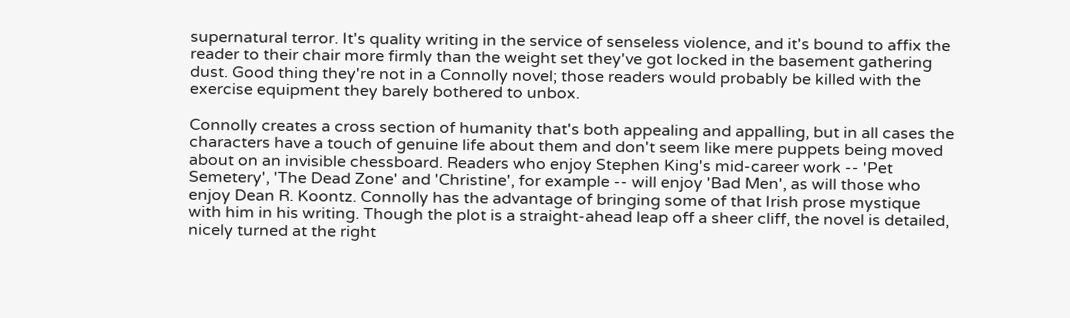supernatural terror. It's quality writing in the service of senseless violence, and it's bound to affix the reader to their chair more firmly than the weight set they've got locked in the basement gathering dust. Good thing they're not in a Connolly novel; those readers would probably be killed with the exercise equipment they barely bothered to unbox.

Connolly creates a cross section of humanity that's both appealing and appalling, but in all cases the characters have a touch of genuine life about them and don't seem like mere puppets being moved about on an invisible chessboard. Readers who enjoy Stephen King's mid-career work -- 'Pet Semetery', 'The Dead Zone' and 'Christine', for example -- will enjoy 'Bad Men', as will those who enjoy Dean R. Koontz. Connolly has the advantage of bringing some of that Irish prose mystique with him in his writing. Though the plot is a straight-ahead leap off a sheer cliff, the novel is detailed, nicely turned at the right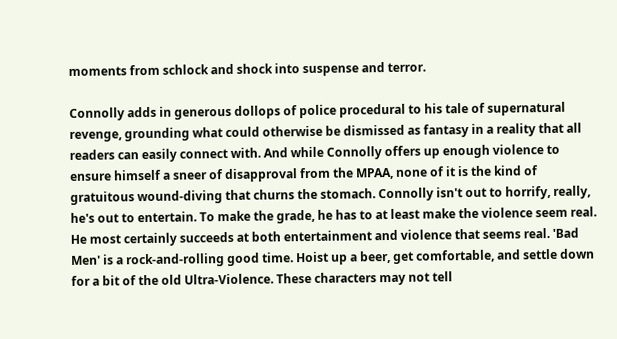moments from schlock and shock into suspense and terror.

Connolly adds in generous dollops of police procedural to his tale of supernatural revenge, grounding what could otherwise be dismissed as fantasy in a reality that all readers can easily connect with. And while Connolly offers up enough violence to ensure himself a sneer of disapproval from the MPAA, none of it is the kind of gratuitous wound-diving that churns the stomach. Connolly isn't out to horrify, really, he's out to entertain. To make the grade, he has to at least make the violence seem real. He most certainly succeeds at both entertainment and violence that seems real. 'Bad Men' is a rock-and-rolling good time. Hoist up a beer, get comfortable, and settle down for a bit of the old Ultra-Violence. These characters may not tell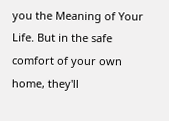you the Meaning of Your Life. But in the safe comfort of your own home, they'll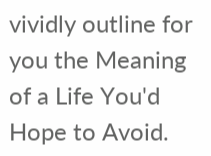vividly outline for you the Meaning of a Life You'd Hope to Avoid.